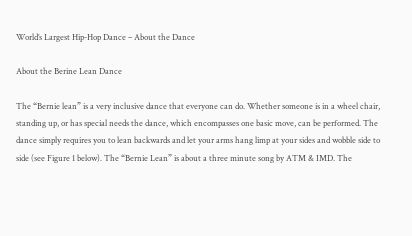World’s Largest Hip-Hop Dance – About the Dance

About the Berine Lean Dance

The “Bernie lean” is a very inclusive dance that everyone can do. Whether someone is in a wheel chair, standing up, or has special needs the dance, which encompasses one basic move, can be performed. The dance simply requires you to lean backwards and let your arms hang limp at your sides and wobble side to side (see Figure 1 below). The “Bernie Lean” is about a three minute song by ATM & IMD. The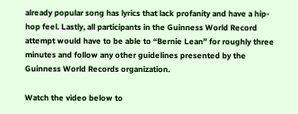already popular song has lyrics that lack profanity and have a hip-hop feel. Lastly, all participants in the Guinness World Record attempt would have to be able to “Bernie Lean” for roughly three minutes and follow any other guidelines presented by the Guinness World Records organization.

Watch the video below to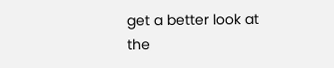get a better look at the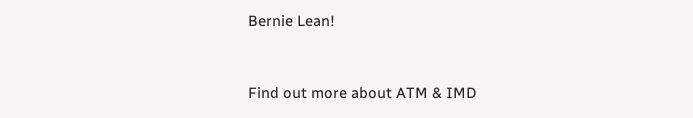Bernie Lean!



Find out more about ATM & IMD